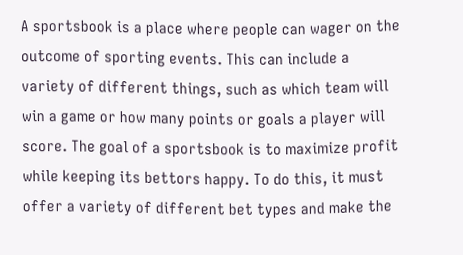A sportsbook is a place where people can wager on the outcome of sporting events. This can include a variety of different things, such as which team will win a game or how many points or goals a player will score. The goal of a sportsbook is to maximize profit while keeping its bettors happy. To do this, it must offer a variety of different bet types and make the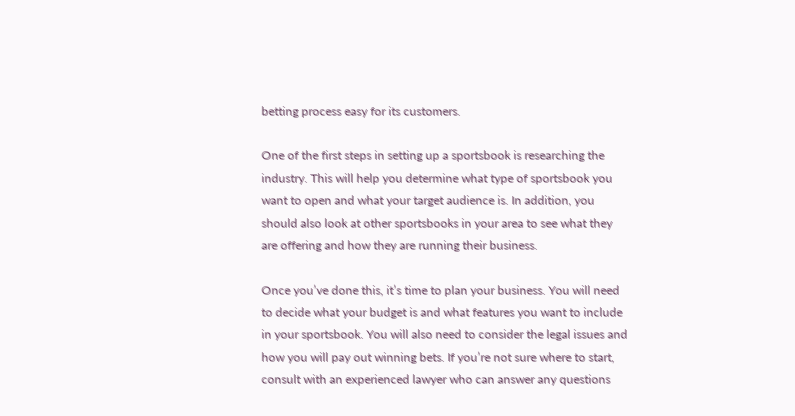betting process easy for its customers.

One of the first steps in setting up a sportsbook is researching the industry. This will help you determine what type of sportsbook you want to open and what your target audience is. In addition, you should also look at other sportsbooks in your area to see what they are offering and how they are running their business.

Once you’ve done this, it’s time to plan your business. You will need to decide what your budget is and what features you want to include in your sportsbook. You will also need to consider the legal issues and how you will pay out winning bets. If you’re not sure where to start, consult with an experienced lawyer who can answer any questions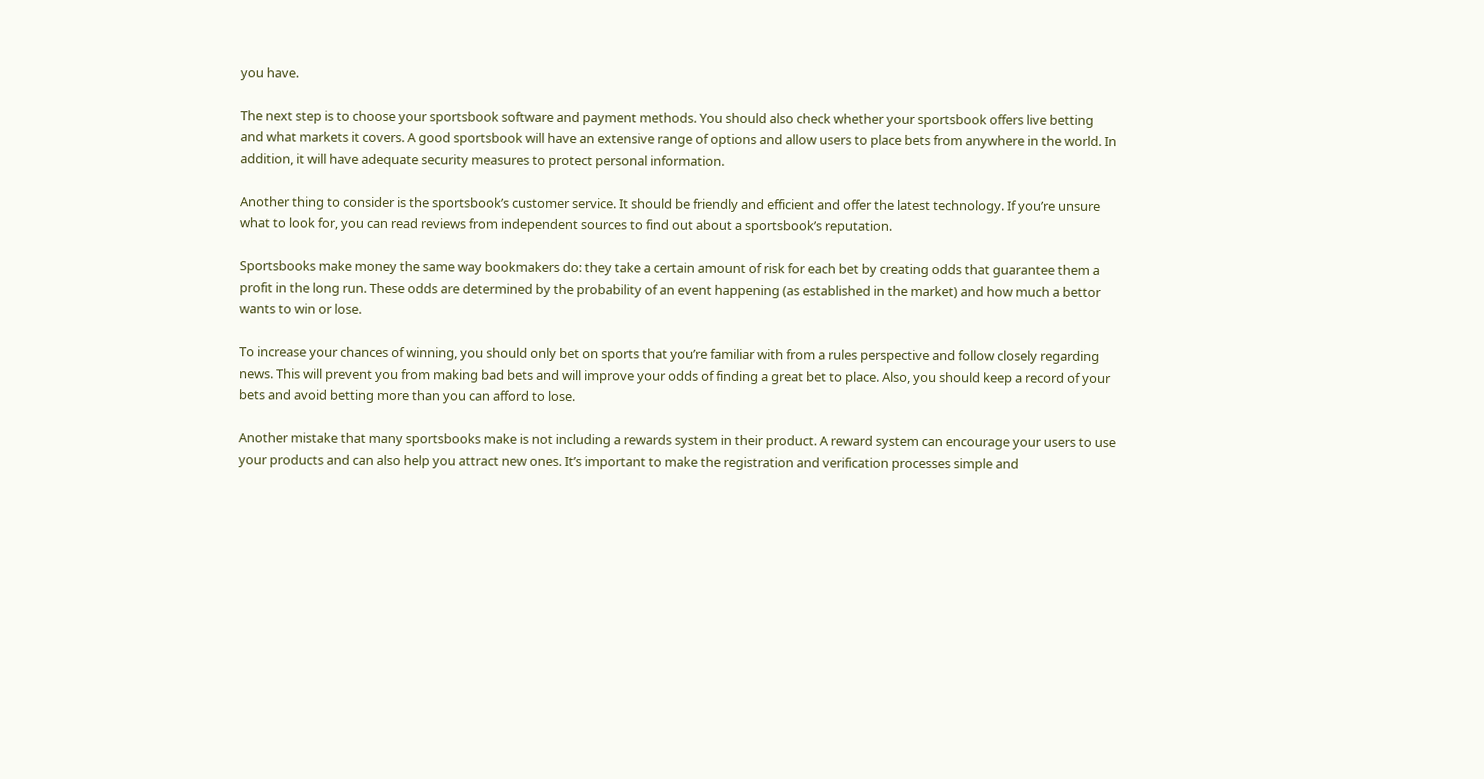you have.

The next step is to choose your sportsbook software and payment methods. You should also check whether your sportsbook offers live betting and what markets it covers. A good sportsbook will have an extensive range of options and allow users to place bets from anywhere in the world. In addition, it will have adequate security measures to protect personal information.

Another thing to consider is the sportsbook’s customer service. It should be friendly and efficient and offer the latest technology. If you’re unsure what to look for, you can read reviews from independent sources to find out about a sportsbook’s reputation.

Sportsbooks make money the same way bookmakers do: they take a certain amount of risk for each bet by creating odds that guarantee them a profit in the long run. These odds are determined by the probability of an event happening (as established in the market) and how much a bettor wants to win or lose.

To increase your chances of winning, you should only bet on sports that you’re familiar with from a rules perspective and follow closely regarding news. This will prevent you from making bad bets and will improve your odds of finding a great bet to place. Also, you should keep a record of your bets and avoid betting more than you can afford to lose.

Another mistake that many sportsbooks make is not including a rewards system in their product. A reward system can encourage your users to use your products and can also help you attract new ones. It’s important to make the registration and verification processes simple and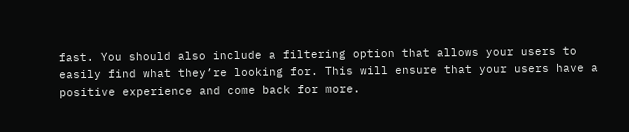fast. You should also include a filtering option that allows your users to easily find what they’re looking for. This will ensure that your users have a positive experience and come back for more.